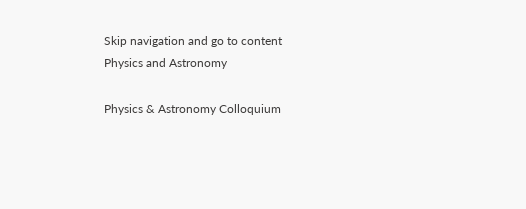Skip navigation and go to content
Physics and Astronomy

Physics & Astronomy Colloquium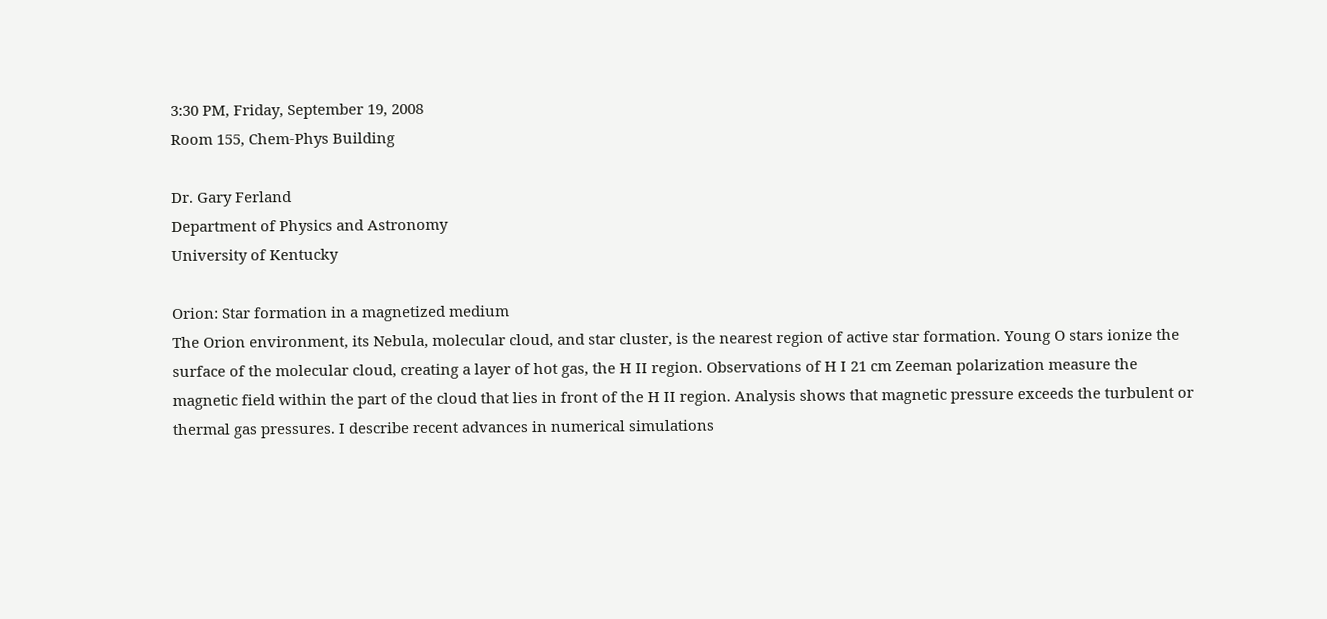3:30 PM, Friday, September 19, 2008
Room 155, Chem-Phys Building

Dr. Gary Ferland
Department of Physics and Astronomy
University of Kentucky

Orion: Star formation in a magnetized medium
The Orion environment, its Nebula, molecular cloud, and star cluster, is the nearest region of active star formation. Young O stars ionize the surface of the molecular cloud, creating a layer of hot gas, the H II region. Observations of H I 21 cm Zeeman polarization measure the magnetic field within the part of the cloud that lies in front of the H II region. Analysis shows that magnetic pressure exceeds the turbulent or thermal gas pressures. I describe recent advances in numerical simulations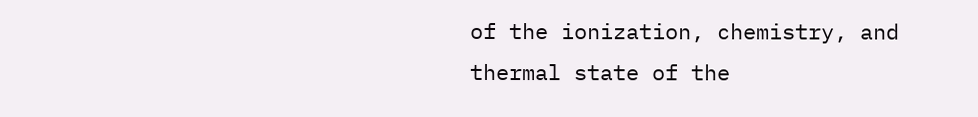of the ionization, chemistry, and thermal state of the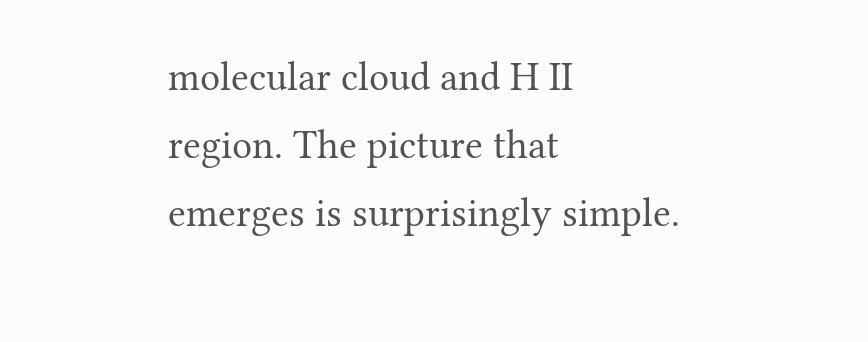molecular cloud and H II region. The picture that emerges is surprisingly simple.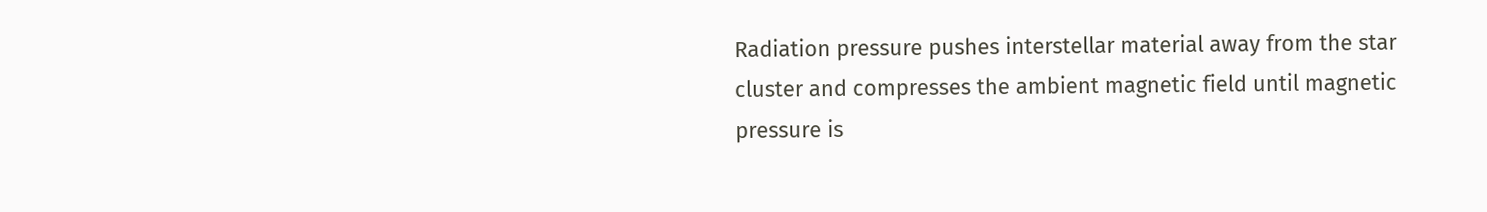Radiation pressure pushes interstellar material away from the star cluster and compresses the ambient magnetic field until magnetic pressure is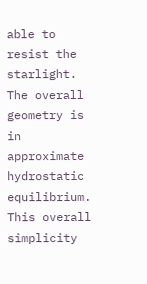able to resist the starlight. The overall geometry is in approximate hydrostatic equilibrium. This overall simplicity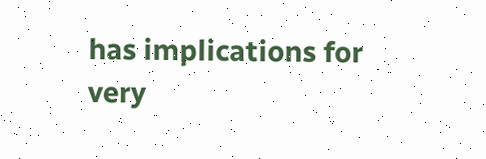has implications for very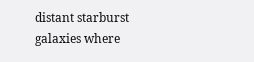distant starburst galaxies where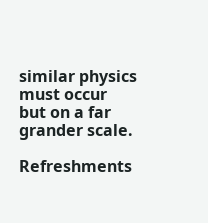similar physics must occur but on a far grander scale.

Refreshments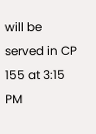will be served in CP 155 at 3:15 PM